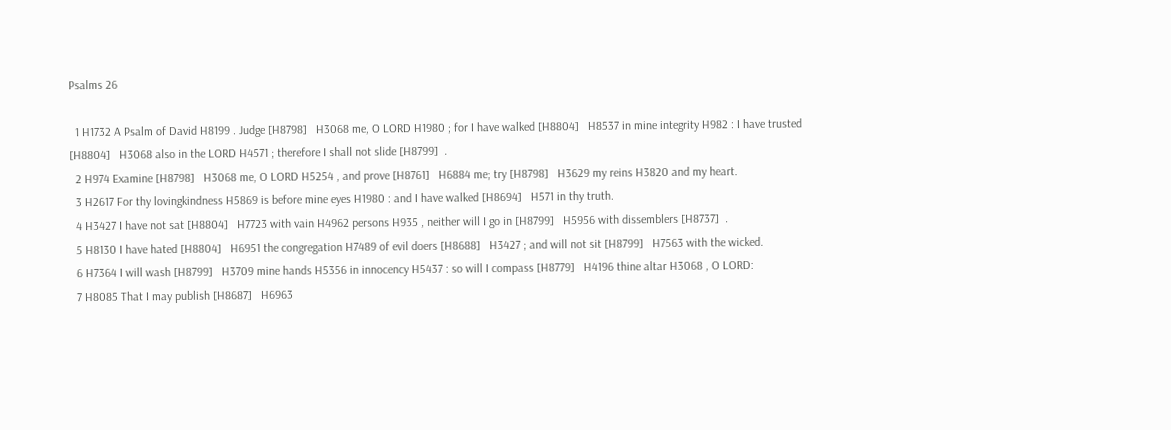Psalms 26

  1 H1732 A Psalm of David H8199 . Judge [H8798]   H3068 me, O LORD H1980 ; for I have walked [H8804]   H8537 in mine integrity H982 : I have trusted [H8804]   H3068 also in the LORD H4571 ; therefore I shall not slide [H8799]  .
  2 H974 Examine [H8798]   H3068 me, O LORD H5254 , and prove [H8761]   H6884 me; try [H8798]   H3629 my reins H3820 and my heart.
  3 H2617 For thy lovingkindness H5869 is before mine eyes H1980 : and I have walked [H8694]   H571 in thy truth.
  4 H3427 I have not sat [H8804]   H7723 with vain H4962 persons H935 , neither will I go in [H8799]   H5956 with dissemblers [H8737]  .
  5 H8130 I have hated [H8804]   H6951 the congregation H7489 of evil doers [H8688]   H3427 ; and will not sit [H8799]   H7563 with the wicked.
  6 H7364 I will wash [H8799]   H3709 mine hands H5356 in innocency H5437 : so will I compass [H8779]   H4196 thine altar H3068 , O LORD:
  7 H8085 That I may publish [H8687]   H6963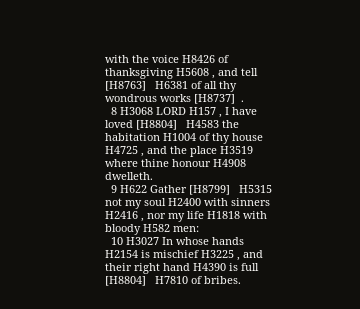with the voice H8426 of thanksgiving H5608 , and tell [H8763]   H6381 of all thy wondrous works [H8737]  .
  8 H3068 LORD H157 , I have loved [H8804]   H4583 the habitation H1004 of thy house H4725 , and the place H3519 where thine honour H4908 dwelleth.
  9 H622 Gather [H8799]   H5315 not my soul H2400 with sinners H2416 , nor my life H1818 with bloody H582 men:
  10 H3027 In whose hands H2154 is mischief H3225 , and their right hand H4390 is full [H8804]   H7810 of bribes.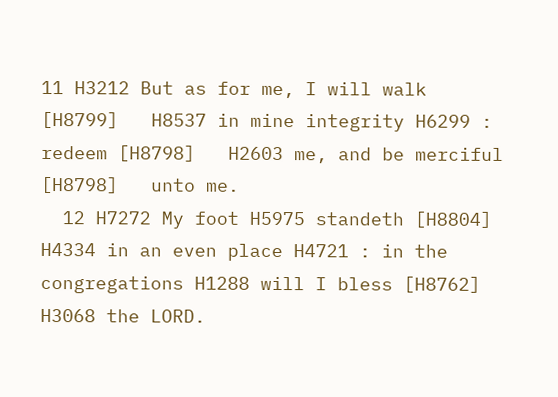11 H3212 But as for me, I will walk [H8799]   H8537 in mine integrity H6299 : redeem [H8798]   H2603 me, and be merciful [H8798]   unto me.
  12 H7272 My foot H5975 standeth [H8804]   H4334 in an even place H4721 : in the congregations H1288 will I bless [H8762]   H3068 the LORD.